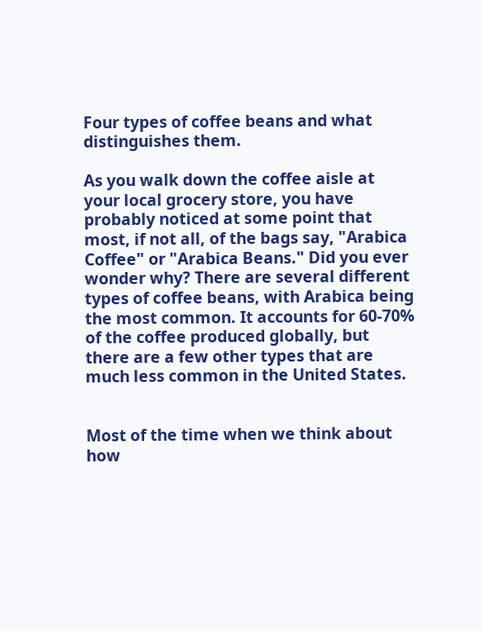Four types of coffee beans and what distinguishes them.

As you walk down the coffee aisle at your local grocery store, you have probably noticed at some point that most, if not all, of the bags say, "Arabica Coffee" or "Arabica Beans." Did you ever wonder why? There are several different types of coffee beans, with Arabica being the most common. It accounts for 60-70% of the coffee produced globally, but there are a few other types that are much less common in the United States.


Most of the time when we think about how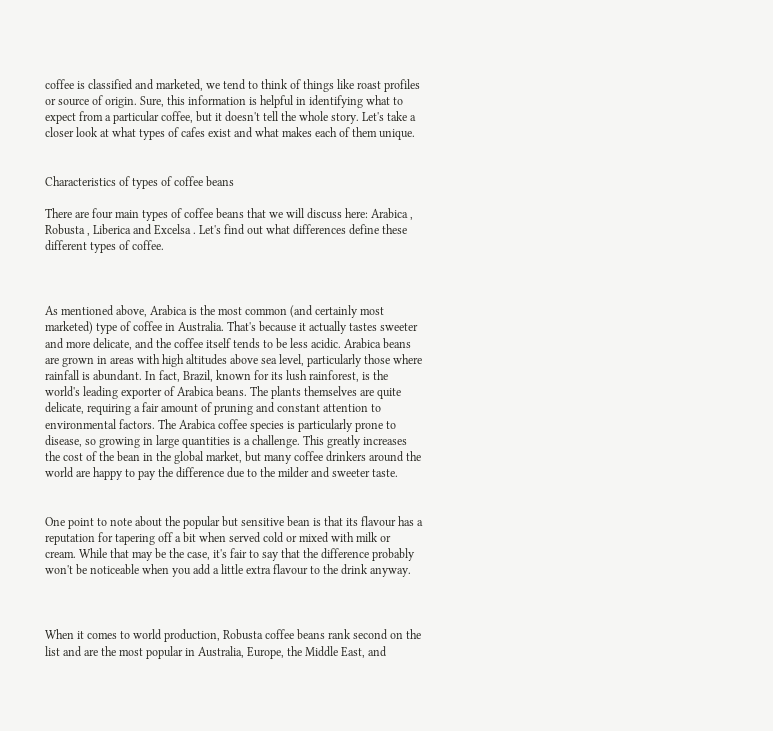coffee is classified and marketed, we tend to think of things like roast profiles or source of origin. Sure, this information is helpful in identifying what to expect from a particular coffee, but it doesn't tell the whole story. Let's take a closer look at what types of cafes exist and what makes each of them unique.


Characteristics of types of coffee beans

There are four main types of coffee beans that we will discuss here: Arabica , Robusta , Liberica and Excelsa . Let's find out what differences define these different types of coffee.



As mentioned above, Arabica is the most common (and certainly most marketed) type of coffee in Australia. That's because it actually tastes sweeter and more delicate, and the coffee itself tends to be less acidic. Arabica beans are grown in areas with high altitudes above sea level, particularly those where rainfall is abundant. In fact, Brazil, known for its lush rainforest, is the world's leading exporter of Arabica beans. The plants themselves are quite delicate, requiring a fair amount of pruning and constant attention to environmental factors. The Arabica coffee species is particularly prone to disease, so growing in large quantities is a challenge. This greatly increases the cost of the bean in the global market, but many coffee drinkers around the world are happy to pay the difference due to the milder and sweeter taste.


One point to note about the popular but sensitive bean is that its flavour has a reputation for tapering off a bit when served cold or mixed with milk or cream. While that may be the case, it's fair to say that the difference probably won't be noticeable when you add a little extra flavour to the drink anyway.



When it comes to world production, Robusta coffee beans rank second on the list and are the most popular in Australia, Europe, the Middle East, and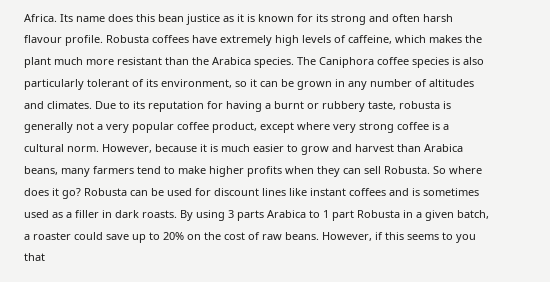Africa. Its name does this bean justice as it is known for its strong and often harsh flavour profile. Robusta coffees have extremely high levels of caffeine, which makes the plant much more resistant than the Arabica species. The Caniphora coffee species is also particularly tolerant of its environment, so it can be grown in any number of altitudes and climates. Due to its reputation for having a burnt or rubbery taste, robusta is generally not a very popular coffee product, except where very strong coffee is a cultural norm. However, because it is much easier to grow and harvest than Arabica beans, many farmers tend to make higher profits when they can sell Robusta. So where does it go? Robusta can be used for discount lines like instant coffees and is sometimes used as a filler in dark roasts. By using 3 parts Arabica to 1 part Robusta in a given batch, a roaster could save up to 20% on the cost of raw beans. However, if this seems to you that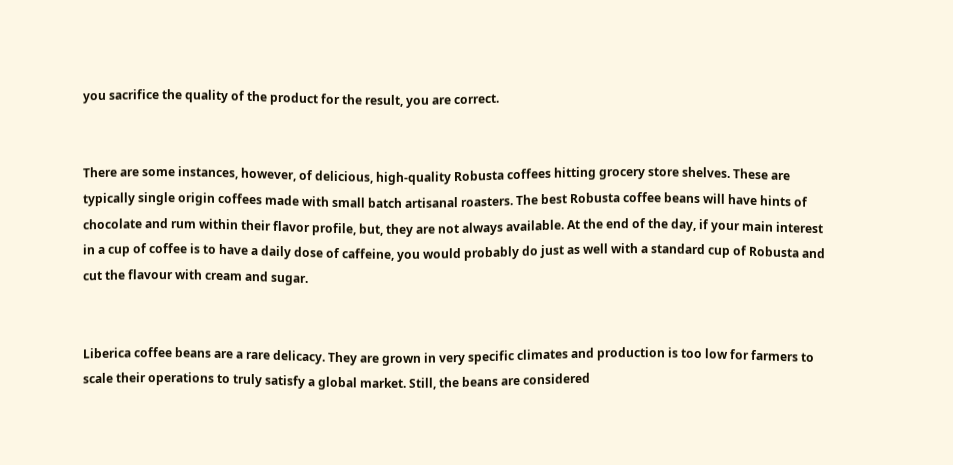you sacrifice the quality of the product for the result, you are correct.


There are some instances, however, of delicious, high-quality Robusta coffees hitting grocery store shelves. These are typically single origin coffees made with small batch artisanal roasters. The best Robusta coffee beans will have hints of chocolate and rum within their flavor profile, but, they are not always available. At the end of the day, if your main interest in a cup of coffee is to have a daily dose of caffeine, you would probably do just as well with a standard cup of Robusta and cut the flavour with cream and sugar.


Liberica coffee beans are a rare delicacy. They are grown in very specific climates and production is too low for farmers to scale their operations to truly satisfy a global market. Still, the beans are considered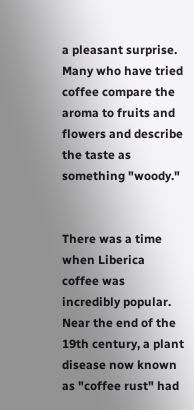a pleasant surprise. Many who have tried coffee compare the aroma to fruits and flowers and describe the taste as something "woody."


There was a time when Liberica coffee was incredibly popular. Near the end of the 19th century, a plant disease now known as "coffee rust" had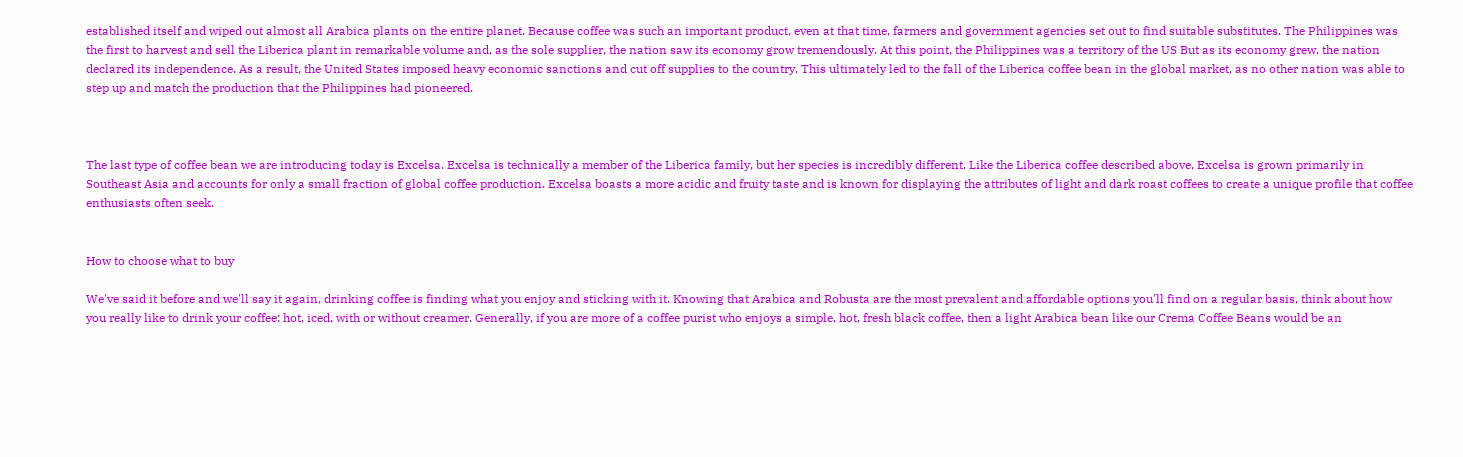established itself and wiped out almost all Arabica plants on the entire planet. Because coffee was such an important product, even at that time, farmers and government agencies set out to find suitable substitutes. The Philippines was the first to harvest and sell the Liberica plant in remarkable volume and, as the sole supplier, the nation saw its economy grow tremendously. At this point, the Philippines was a territory of the US But as its economy grew, the nation declared its independence. As a result, the United States imposed heavy economic sanctions and cut off supplies to the country. This ultimately led to the fall of the Liberica coffee bean in the global market, as no other nation was able to step up and match the production that the Philippines had pioneered.



The last type of coffee bean we are introducing today is Excelsa. Excelsa is technically a member of the Liberica family, but her species is incredibly different. Like the Liberica coffee described above, Excelsa is grown primarily in Southeast Asia and accounts for only a small fraction of global coffee production. Excelsa boasts a more acidic and fruity taste and is known for displaying the attributes of light and dark roast coffees to create a unique profile that coffee enthusiasts often seek.


How to choose what to buy

We've said it before and we'll say it again, drinking coffee is finding what you enjoy and sticking with it. Knowing that Arabica and Robusta are the most prevalent and affordable options you'll find on a regular basis, think about how you really like to drink your coffee: hot, iced, with or without creamer. Generally, if you are more of a coffee purist who enjoys a simple, hot, fresh black coffee, then a light Arabica bean like our Crema Coffee Beans would be an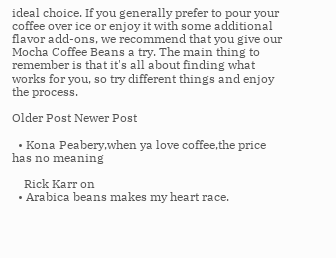ideal choice. If you generally prefer to pour your coffee over ice or enjoy it with some additional flavor add-ons, we recommend that you give our Mocha Coffee Beans a try. The main thing to remember is that it's all about finding what works for you, so try different things and enjoy the process.

Older Post Newer Post

  • Kona Peabery,when ya love coffee,the price has no meaning

    Rick Karr on
  • Arabica beans makes my heart race.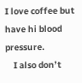I love coffee but have hi blood pressure.
    I also don’t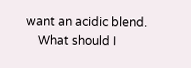want an acidic blend.
    What should I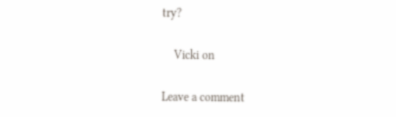try?

    Vicki on

Leave a comment